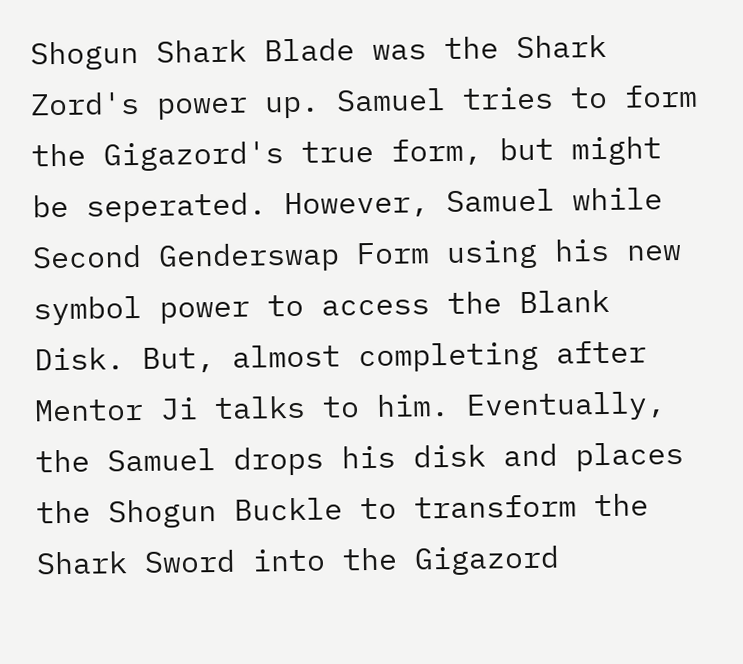Shogun Shark Blade was the Shark Zord's power up. Samuel tries to form the Gigazord's true form, but might be seperated. However, Samuel while Second Genderswap Form using his new symbol power to access the Blank Disk. But, almost completing after Mentor Ji talks to him. Eventually, the Samuel drops his disk and places the Shogun Buckle to transform the Shark Sword into the Gigazord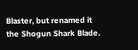Blaster, but renamed it the Shogun Shark Blade.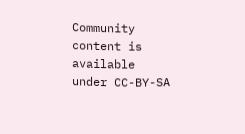Community content is available under CC-BY-SA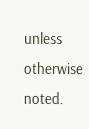unless otherwise noted.